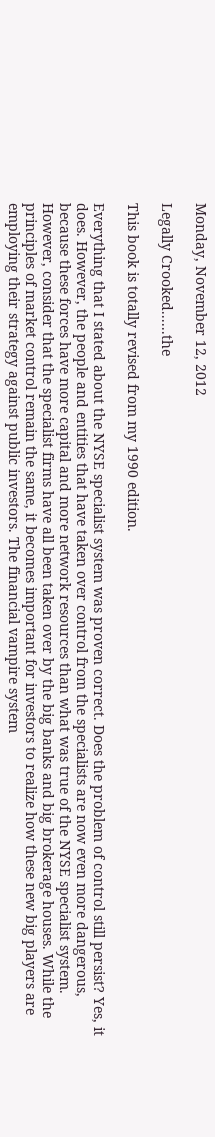Monday, November 12, 2012

Legally Crooked......the

This book is totally revised from my 1990 edition.

Everything that I stated about the NYSE specialist system was proven correct. Does the problem of control still persist? Yes, it does. However, the people and entities that have taken over control from the specialists are now even more dangerous, because these forces have more capital and more network resources than what was true of the NYSE specialist system. However, consider that the specialist firms have all been taken over by the big banks and big brokerage houses. While the principles of market control remain the same, it becomes important for investors to realize how these new big players are employing their strategy against public investors. The financial vampire system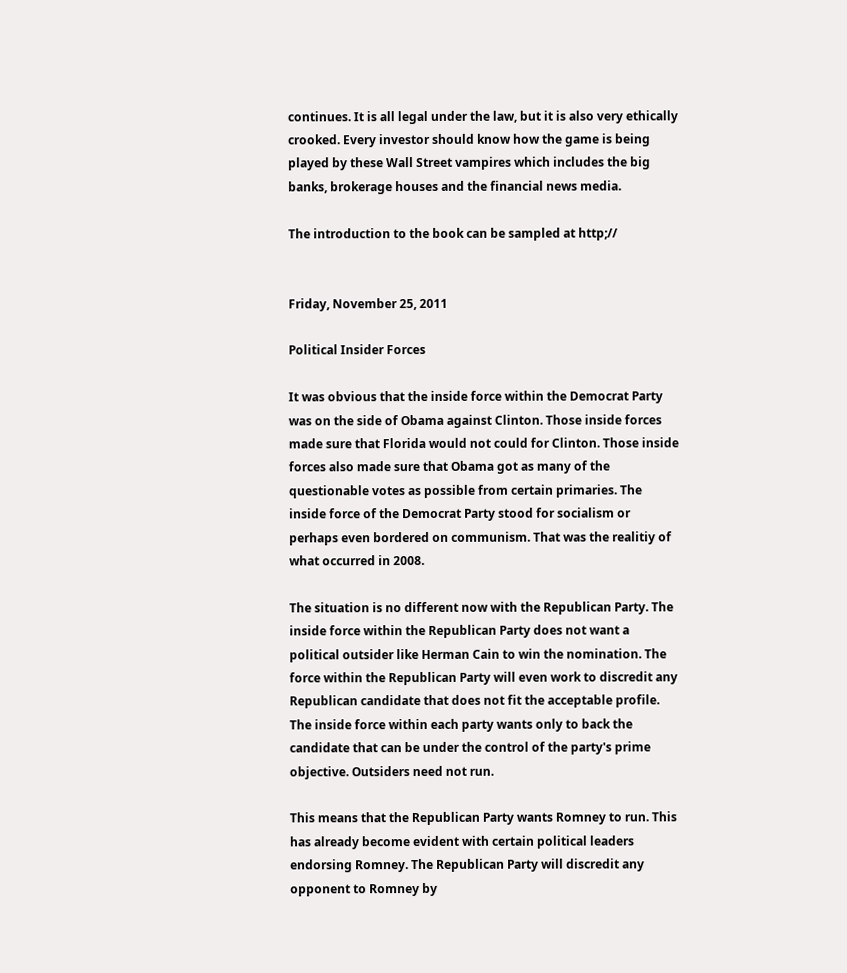continues. It is all legal under the law, but it is also very ethically crooked. Every investor should know how the game is being played by these Wall Street vampires which includes the big banks, brokerage houses and the financial news media.

The introduction to the book can be sampled at http;//


Friday, November 25, 2011

Political Insider Forces

It was obvious that the inside force within the Democrat Party was on the side of Obama against Clinton. Those inside forces made sure that Florida would not could for Clinton. Those inside forces also made sure that Obama got as many of the questionable votes as possible from certain primaries. The inside force of the Democrat Party stood for socialism or perhaps even bordered on communism. That was the realitiy of what occurred in 2008.

The situation is no different now with the Republican Party. The inside force within the Republican Party does not want a political outsider like Herman Cain to win the nomination. The force within the Republican Party will even work to discredit any Republican candidate that does not fit the acceptable profile. The inside force within each party wants only to back the candidate that can be under the control of the party's prime objective. Outsiders need not run.

This means that the Republican Party wants Romney to run. This has already become evident with certain political leaders endorsing Romney. The Republican Party will discredit any opponent to Romney by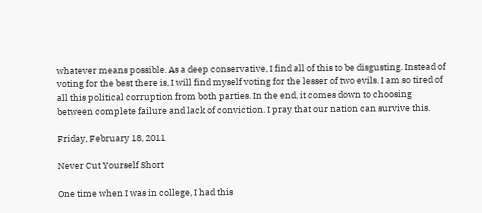whatever means possible. As a deep conservative, I find all of this to be disgusting. Instead of voting for the best there is, I will find myself voting for the lesser of two evils. I am so tired of all this political corruption from both parties. In the end, it comes down to choosing between complete failure and lack of conviction. I pray that our nation can survive this.

Friday, February 18, 2011

Never Cut Yourself Short

One time when I was in college, I had this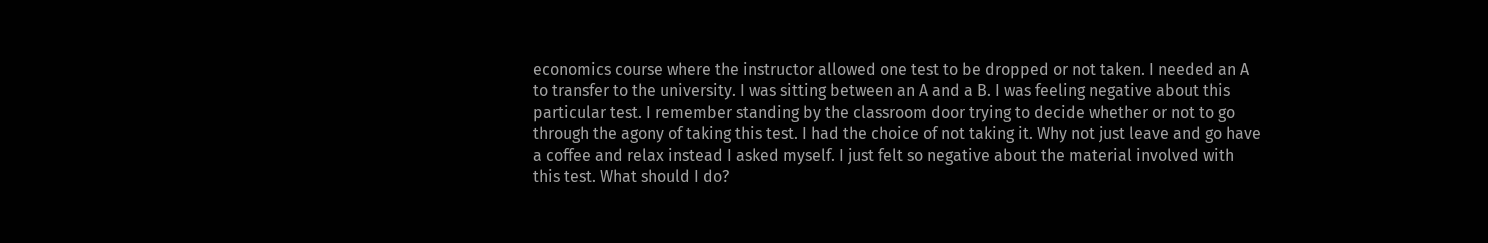economics course where the instructor allowed one test to be dropped or not taken. I needed an A to transfer to the university. I was sitting between an A and a B. I was feeling negative about this particular test. I remember standing by the classroom door trying to decide whether or not to go through the agony of taking this test. I had the choice of not taking it. Why not just leave and go have a coffee and relax instead I asked myself. I just felt so negative about the material involved with this test. What should I do?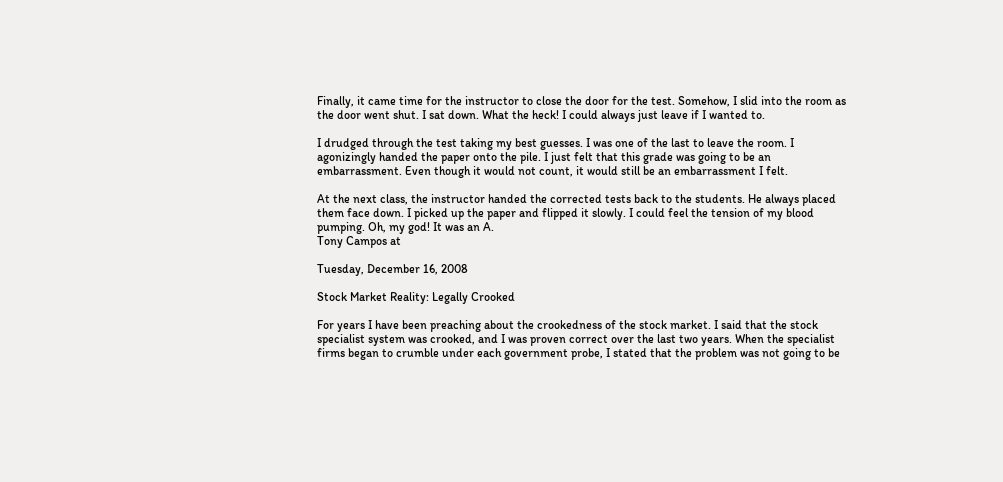Finally, it came time for the instructor to close the door for the test. Somehow, I slid into the room as the door went shut. I sat down. What the heck! I could always just leave if I wanted to.

I drudged through the test taking my best guesses. I was one of the last to leave the room. I agonizingly handed the paper onto the pile. I just felt that this grade was going to be an embarrassment. Even though it would not count, it would still be an embarrassment I felt.

At the next class, the instructor handed the corrected tests back to the students. He always placed them face down. I picked up the paper and flipped it slowly. I could feel the tension of my blood pumping. Oh, my god! It was an A.
Tony Campos at

Tuesday, December 16, 2008

Stock Market Reality: Legally Crooked

For years I have been preaching about the crookedness of the stock market. I said that the stock specialist system was crooked, and I was proven correct over the last two years. When the specialist firms began to crumble under each government probe, I stated that the problem was not going to be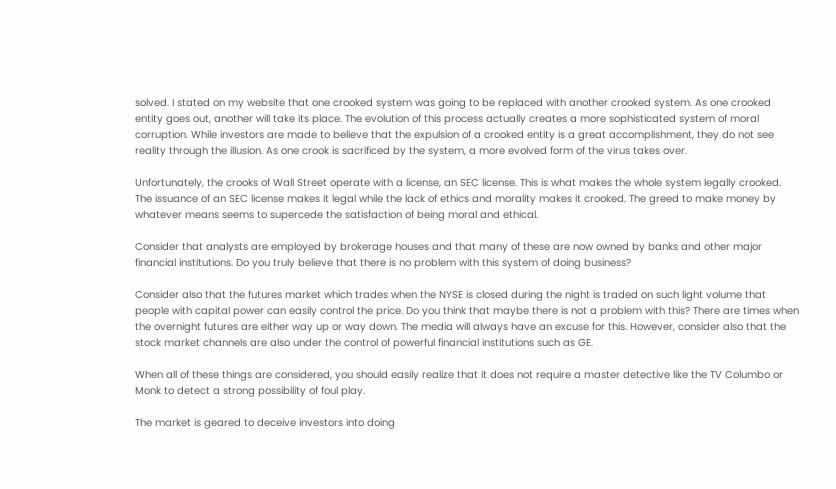solved. I stated on my website that one crooked system was going to be replaced with another crooked system. As one crooked entity goes out, another will take its place. The evolution of this process actually creates a more sophisticated system of moral corruption. While investors are made to believe that the expulsion of a crooked entity is a great accomplishment, they do not see reality through the illusion. As one crook is sacrificed by the system, a more evolved form of the virus takes over.

Unfortunately, the crooks of Wall Street operate with a license, an SEC license. This is what makes the whole system legally crooked. The issuance of an SEC license makes it legal while the lack of ethics and morality makes it crooked. The greed to make money by whatever means seems to supercede the satisfaction of being moral and ethical.

Consider that analysts are employed by brokerage houses and that many of these are now owned by banks and other major financial institutions. Do you truly believe that there is no problem with this system of doing business?

Consider also that the futures market which trades when the NYSE is closed during the night is traded on such light volume that people with capital power can easily control the price. Do you think that maybe there is not a problem with this? There are times when the overnight futures are either way up or way down. The media will always have an excuse for this. However, consider also that the stock market channels are also under the control of powerful financial institutions such as GE.

When all of these things are considered, you should easily realize that it does not require a master detective like the TV Columbo or Monk to detect a strong possibility of foul play.

The market is geared to deceive investors into doing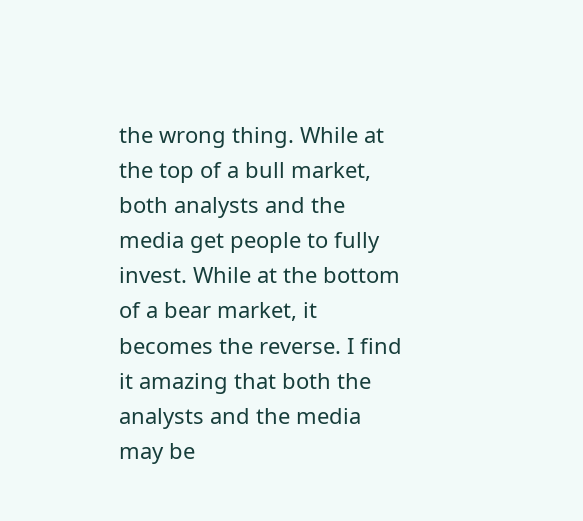the wrong thing. While at the top of a bull market, both analysts and the media get people to fully invest. While at the bottom of a bear market, it becomes the reverse. I find it amazing that both the analysts and the media may be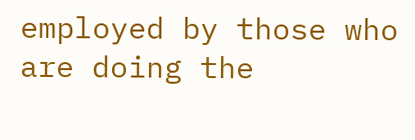employed by those who are doing the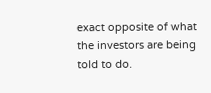exact opposite of what the investors are being told to do.